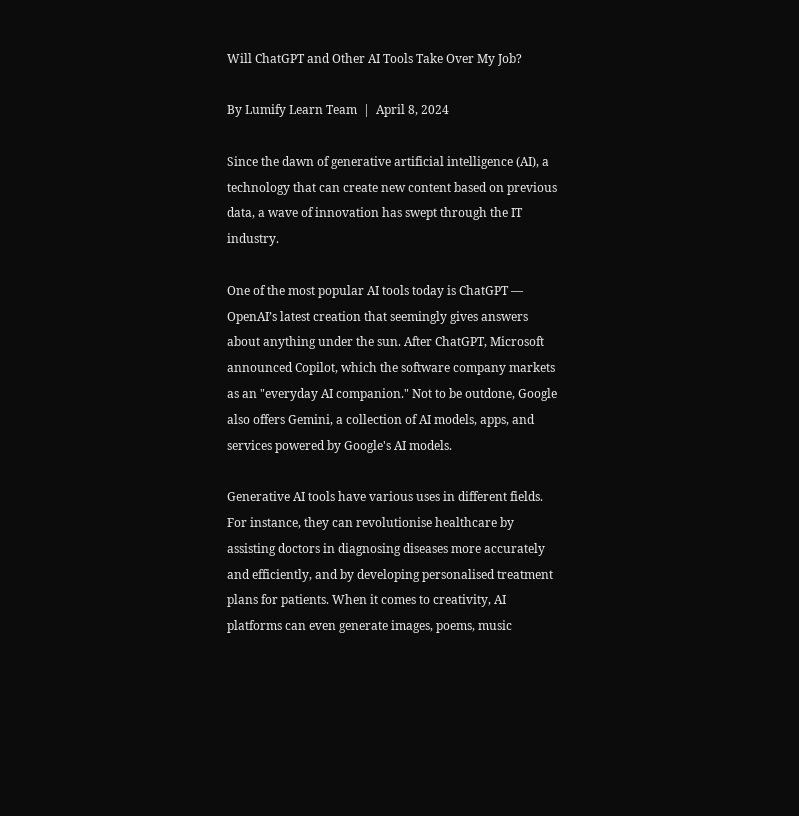Will ChatGPT and Other AI Tools Take Over My Job?

By Lumify Learn Team  |  April 8, 2024

Since the dawn of generative artificial intelligence (AI), a technology that can create new content based on previous data, a wave of innovation has swept through the IT industry.

One of the most popular AI tools today is ChatGPT — OpenAI’s latest creation that seemingly gives answers about anything under the sun. After ChatGPT, Microsoft announced Copilot, which the software company markets as an "everyday AI companion." Not to be outdone, Google also offers Gemini, a collection of AI models, apps, and services powered by Google's AI models.

Generative AI tools have various uses in different fields. For instance, they can revolutionise healthcare by assisting doctors in diagnosing diseases more accurately and efficiently, and by developing personalised treatment plans for patients. When it comes to creativity, AI platforms can even generate images, poems, music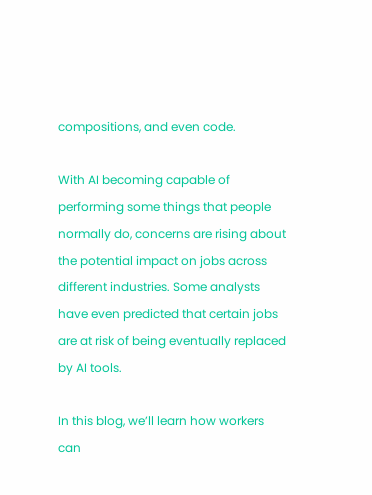compositions, and even code.

With AI becoming capable of performing some things that people normally do, concerns are rising about the potential impact on jobs across different industries. Some analysts have even predicted that certain jobs are at risk of being eventually replaced by AI tools.

In this blog, we’ll learn how workers can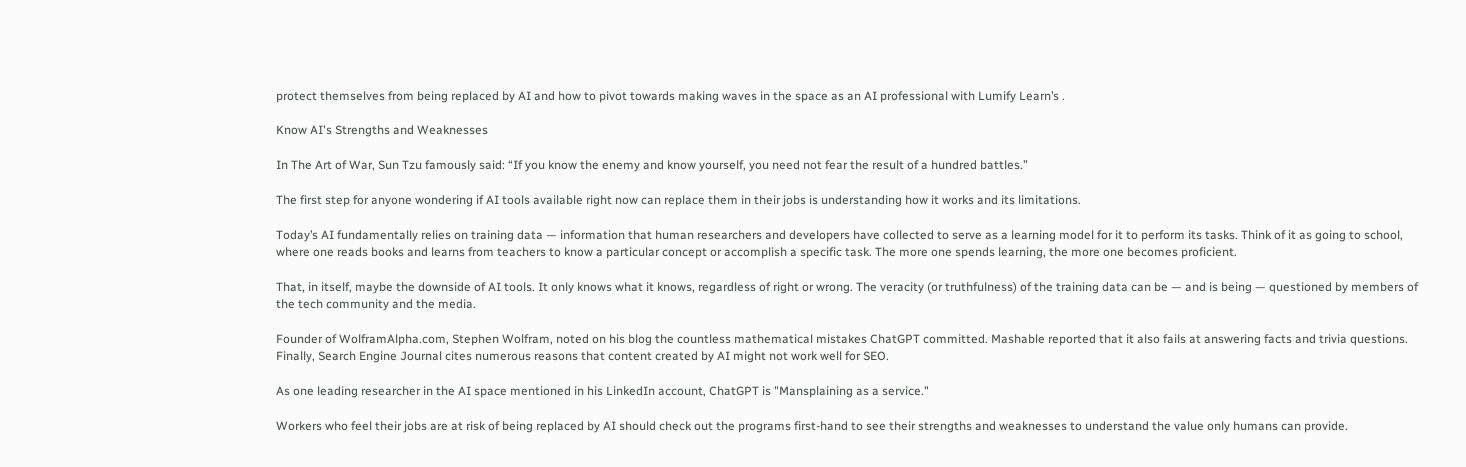protect themselves from being replaced by AI and how to pivot towards making waves in the space as an AI professional with Lumify Learn’s .

Know AI's Strengths and Weaknesses

In The Art of War, Sun Tzu famously said: “If you know the enemy and know yourself, you need not fear the result of a hundred battles.”

The first step for anyone wondering if AI tools available right now can replace them in their jobs is understanding how it works and its limitations.

Today’s AI fundamentally relies on training data — information that human researchers and developers have collected to serve as a learning model for it to perform its tasks. Think of it as going to school, where one reads books and learns from teachers to know a particular concept or accomplish a specific task. The more one spends learning, the more one becomes proficient.

That, in itself, maybe the downside of AI tools. It only knows what it knows, regardless of right or wrong. The veracity (or truthfulness) of the training data can be — and is being — questioned by members of the tech community and the media.

Founder of WolframAlpha.com, Stephen Wolfram, noted on his blog the countless mathematical mistakes ChatGPT committed. Mashable reported that it also fails at answering facts and trivia questions. Finally, Search Engine Journal cites numerous reasons that content created by AI might not work well for SEO.

As one leading researcher in the AI space mentioned in his LinkedIn account, ChatGPT is "Mansplaining as a service."

Workers who feel their jobs are at risk of being replaced by AI should check out the programs first-hand to see their strengths and weaknesses to understand the value only humans can provide.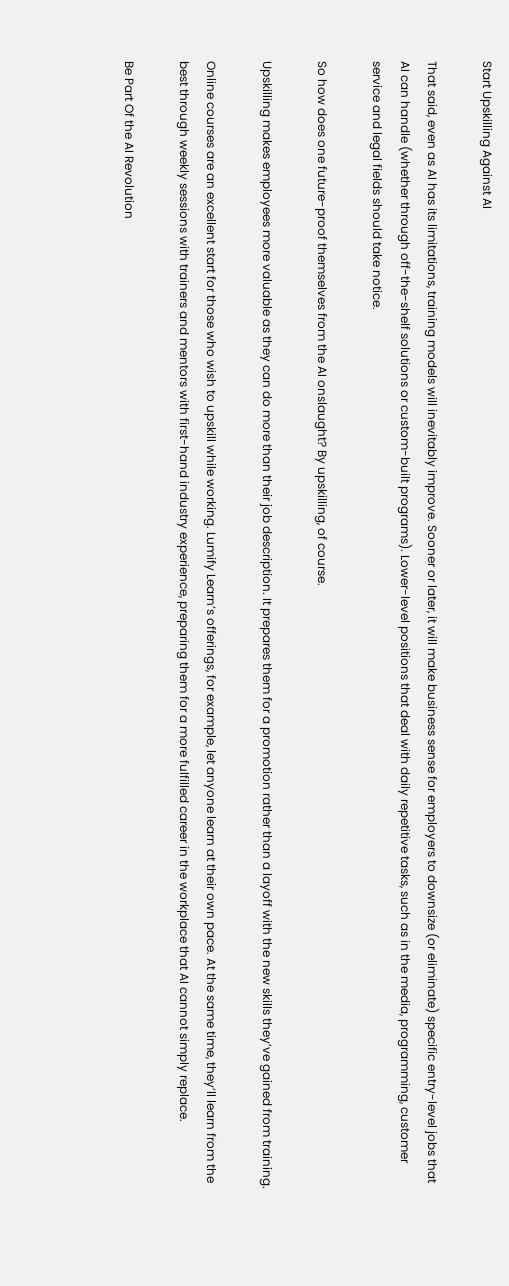Start Upskilling Against AI

That said, even as AI has its limitations, training models will inevitably improve. Sooner or later, it will make business sense for employers to downsize (or eliminate) specific entry-level jobs that AI can handle (whether through off-the-shelf solutions or custom-built programs). Lower-level positions that deal with daily repetitive tasks, such as in the media, programming, customer service and legal fields should take notice.

So how does one future-proof themselves from the AI onslaught? By upskilling, of course.

Upskilling makes employees more valuable as they can do more than their job description. It prepares them for a promotion rather than a layoff with the new skills they’ve gained from training.

Online courses are an excellent start for those who wish to upskill while working. Lumify Learn’s offerings, for example, let anyone learn at their own pace. At the same time, they’ll learn from the best through weekly sessions with trainers and mentors with first-hand industry experience, preparing them for a more fulfilled career in the workplace that AI cannot simply replace.

Be Part Of the AI Revolution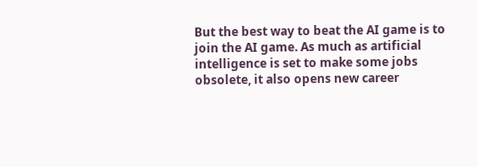But the best way to beat the AI game is to join the AI game. As much as artificial intelligence is set to make some jobs obsolete, it also opens new career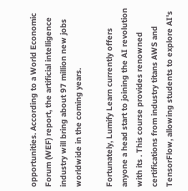opportunities. According to a World Economic Forum (WEF) report, the artificial intelligence industry will bring about 97 million new jobs worldwide in the coming years.

Fortunately, Lumify Learn currently offers anyone a head start to joining the AI revolution with its . This course provides renowned certifications from industry titans AWS and TensorFlow, allowing students to explore AI's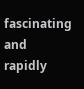fascinating and rapidly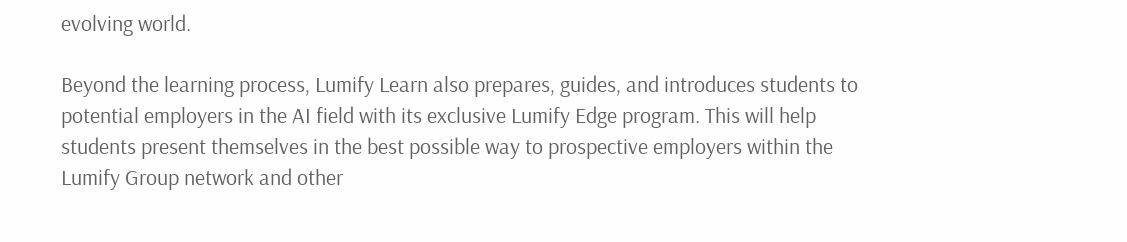evolving world.

Beyond the learning process, Lumify Learn also prepares, guides, and introduces students to potential employers in the AI field with its exclusive Lumify Edge program. This will help students present themselves in the best possible way to prospective employers within the Lumify Group network and other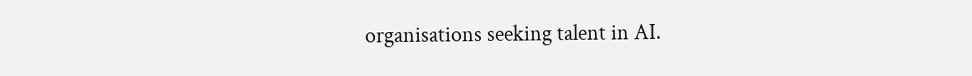organisations seeking talent in AI.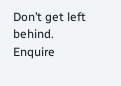Don’t get left behind. Enquire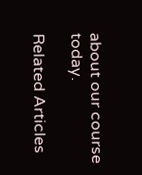about our course today.

Related Articles